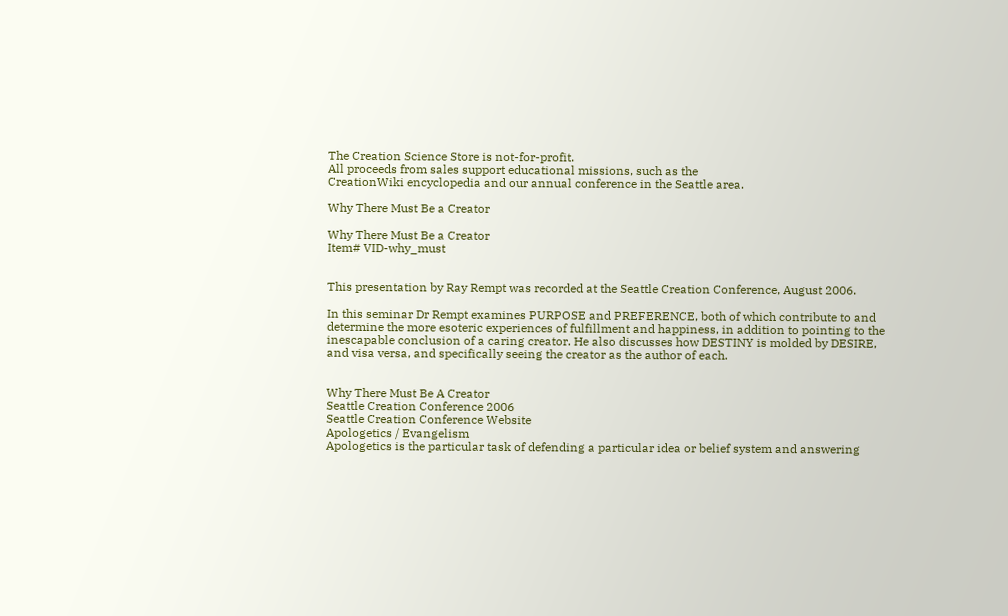The Creation Science Store is not-for-profit.
All proceeds from sales support educational missions, such as the
CreationWiki encyclopedia and our annual conference in the Seattle area.

Why There Must Be a Creator

Why There Must Be a Creator
Item# VID-why_must


This presentation by Ray Rempt was recorded at the Seattle Creation Conference, August 2006.

In this seminar Dr Rempt examines PURPOSE and PREFERENCE, both of which contribute to and determine the more esoteric experiences of fulfillment and happiness, in addition to pointing to the inescapable conclusion of a caring creator. He also discusses how DESTINY is molded by DESIRE, and visa versa, and specifically seeing the creator as the author of each.


Why There Must Be A Creator
Seattle Creation Conference 2006
Seattle Creation Conference Website
Apologetics / Evangelism
Apologetics is the particular task of defending a particular idea or belief system and answering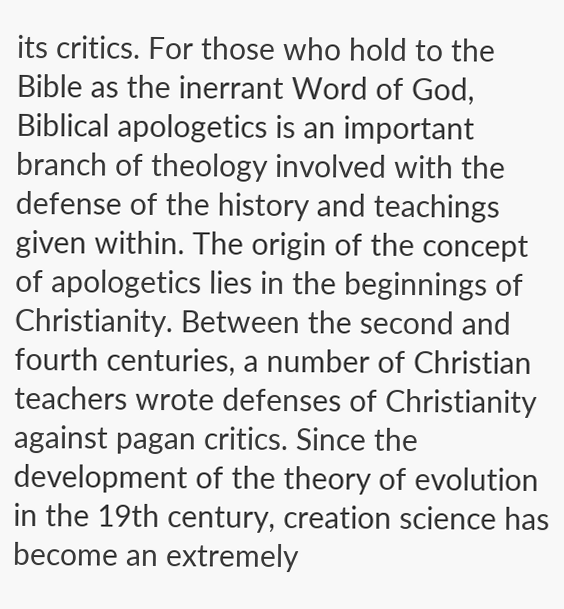its critics. For those who hold to the Bible as the inerrant Word of God, Biblical apologetics is an important branch of theology involved with the defense of the history and teachings given within. The origin of the concept of apologetics lies in the beginnings of Christianity. Between the second and fourth centuries, a number of Christian teachers wrote defenses of Christianity against pagan critics. Since the development of the theory of evolution in the 19th century, creation science has become an extremely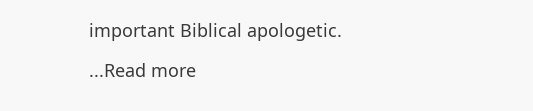important Biblical apologetic.

...Read more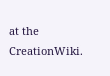at the CreationWiki.